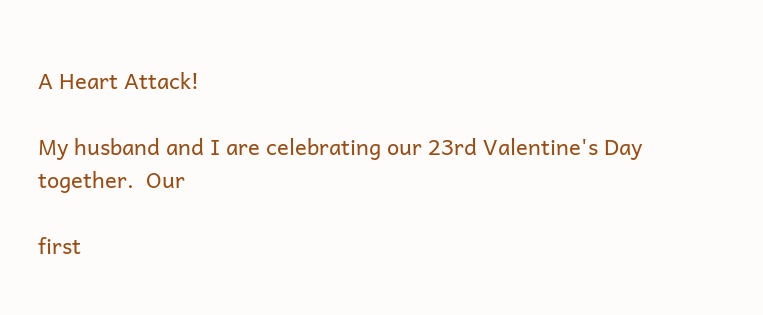A Heart Attack!

My husband and I are celebrating our 23rd Valentine's Day together.  Our

first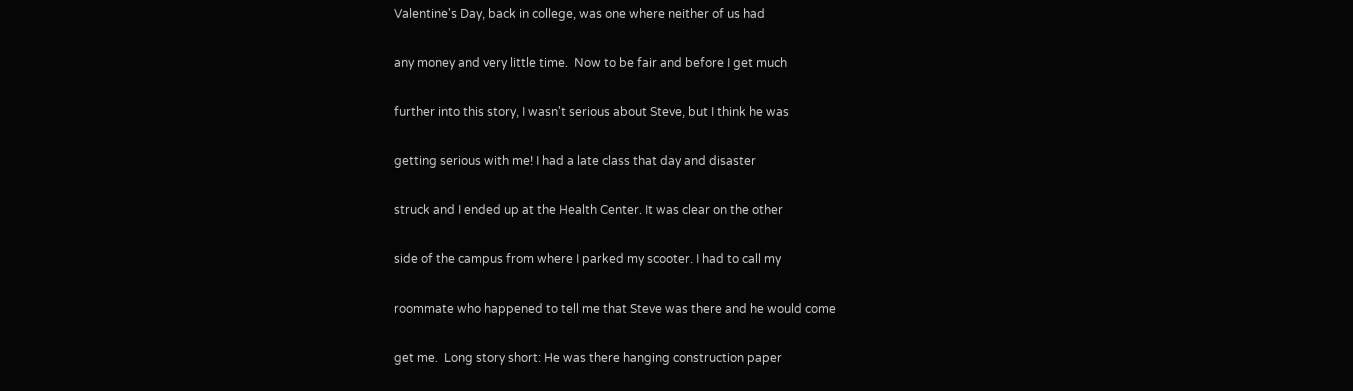Valentine's Day, back in college, was one where neither of us had

any money and very little time.  Now to be fair and before I get much

further into this story, I wasn't serious about Steve, but I think he was

getting serious with me! I had a late class that day and disaster

struck and I ended up at the Health Center. It was clear on the other

side of the campus from where I parked my scooter. I had to call my

roommate who happened to tell me that Steve was there and he would come

get me.  Long story short: He was there hanging construction paper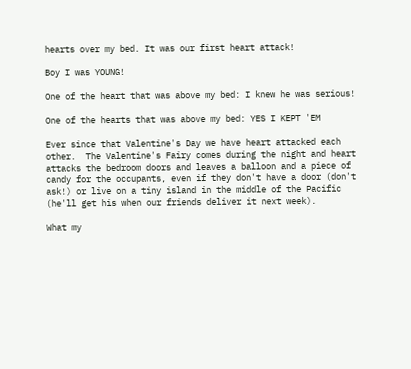hearts over my bed. It was our first heart attack!

Boy I was YOUNG!

One of the heart that was above my bed: I knew he was serious!

One of the hearts that was above my bed: YES I KEPT 'EM

Ever since that Valentine's Day we have heart attacked each other.  The Valentine's Fairy comes during the night and heart attacks the bedroom doors and leaves a balloon and a piece of candy for the occupants, even if they don't have a door (don't ask!) or live on a tiny island in the middle of the Pacific (he'll get his when our friends deliver it next week).

What my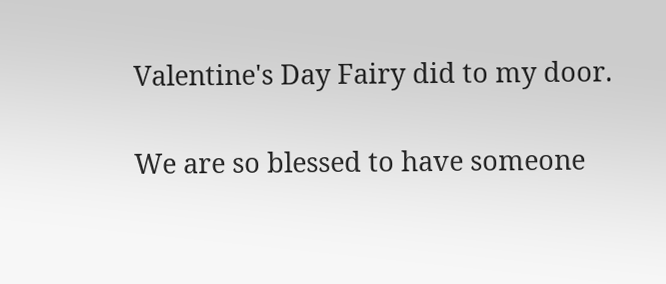Valentine's Day Fairy did to my door.

We are so blessed to have someone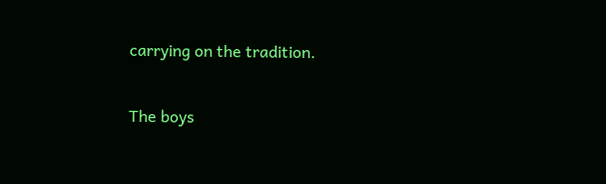carrying on the tradition.

The boys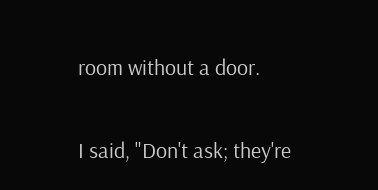room without a door.

I said, "Don't ask; they're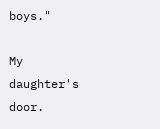boys."

My daughter's door.